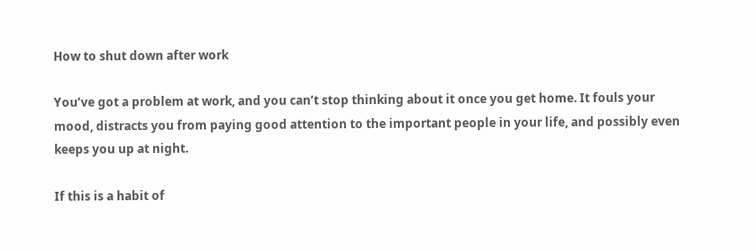How to shut down after work

You’ve got a problem at work, and you can’t stop thinking about it once you get home. It fouls your mood, distracts you from paying good attention to the important people in your life, and possibly even keeps you up at night.

If this is a habit of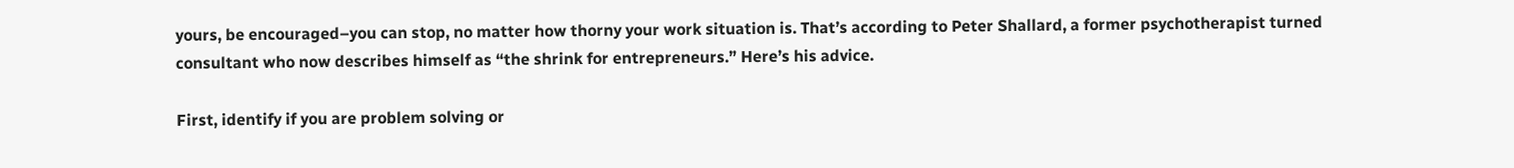yours, be encouraged–you can stop, no matter how thorny your work situation is. That’s according to Peter Shallard, a former psychotherapist turned consultant who now describes himself as “the shrink for entrepreneurs.” Here’s his advice.

First, identify if you are problem solving or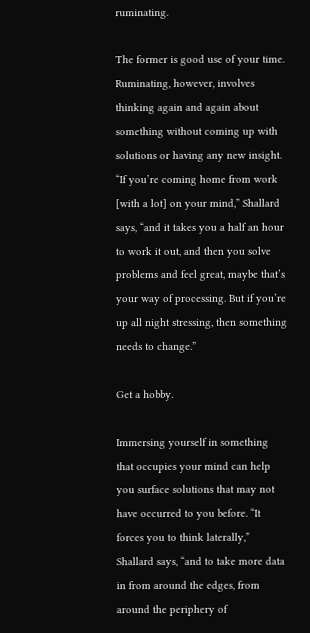ruminating.

The former is good use of your time. Ruminating, however, involves thinking again and again about something without coming up with solutions or having any new insight. “If you’re coming home from work [with a lot] on your mind,” Shallard says, “and it takes you a half an hour to work it out, and then you solve problems and feel great, maybe that’s your way of processing. But if you’re up all night stressing, then something needs to change.”

Get a hobby.

Immersing yourself in something that occupies your mind can help you surface solutions that may not have occurred to you before. “It forces you to think laterally,” Shallard says, “and to take more data in from around the edges, from around the periphery of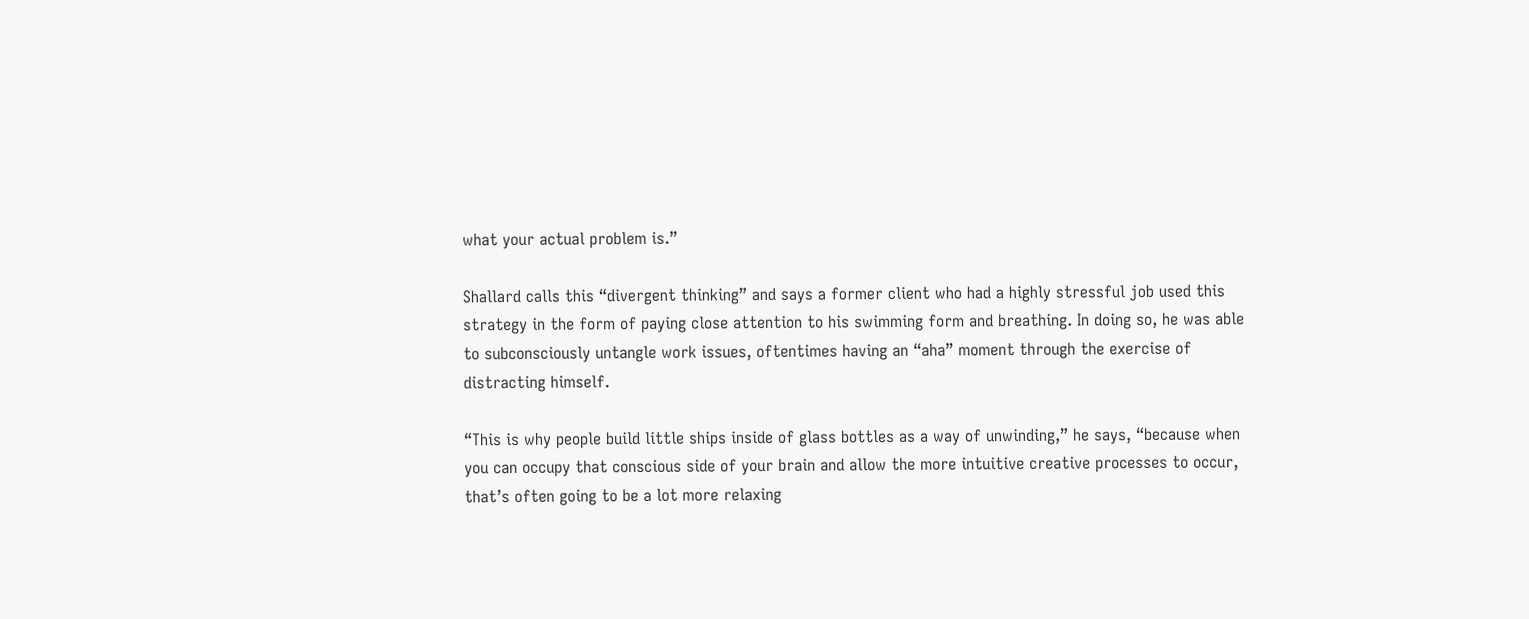what your actual problem is.”

Shallard calls this “divergent thinking” and says a former client who had a highly stressful job used this strategy in the form of paying close attention to his swimming form and breathing. In doing so, he was able to subconsciously untangle work issues, oftentimes having an “aha” moment through the exercise of distracting himself.

“This is why people build little ships inside of glass bottles as a way of unwinding,” he says, “because when you can occupy that conscious side of your brain and allow the more intuitive creative processes to occur, that’s often going to be a lot more relaxing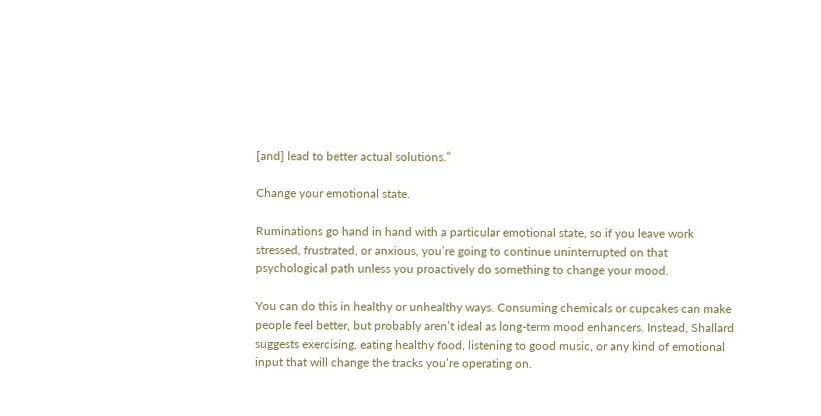[and] lead to better actual solutions.”

Change your emotional state.

Ruminations go hand in hand with a particular emotional state, so if you leave work stressed, frustrated, or anxious, you’re going to continue uninterrupted on that psychological path unless you proactively do something to change your mood.

You can do this in healthy or unhealthy ways. Consuming chemicals or cupcakes can make people feel better, but probably aren’t ideal as long-term mood enhancers. Instead, Shallard suggests exercising, eating healthy food, listening to good music, or any kind of emotional input that will change the tracks you’re operating on.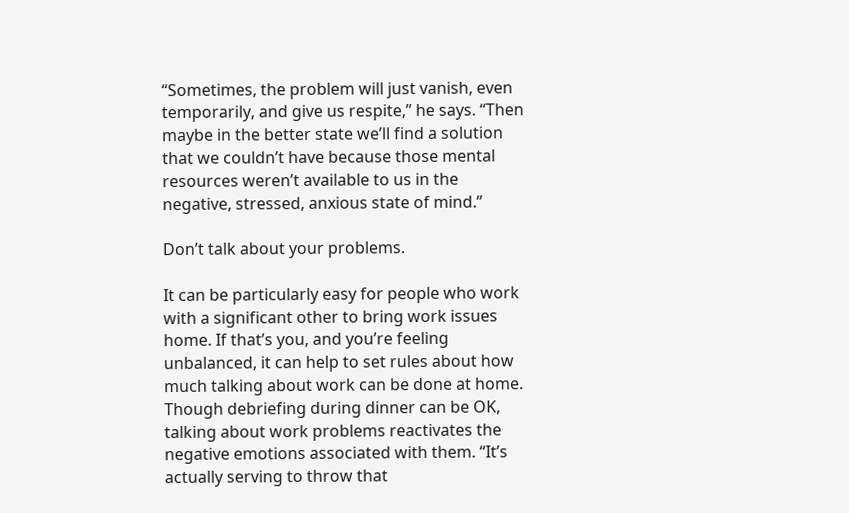“Sometimes, the problem will just vanish, even temporarily, and give us respite,” he says. “Then maybe in the better state we’ll find a solution that we couldn’t have because those mental resources weren’t available to us in the negative, stressed, anxious state of mind.”

Don’t talk about your problems.

It can be particularly easy for people who work with a significant other to bring work issues home. If that’s you, and you’re feeling unbalanced, it can help to set rules about how much talking about work can be done at home. Though debriefing during dinner can be OK, talking about work problems reactivates the negative emotions associated with them. “It’s actually serving to throw that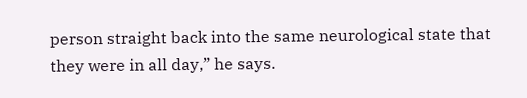person straight back into the same neurological state that they were in all day,” he says.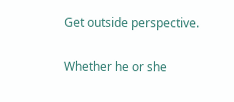Get outside perspective.

Whether he or she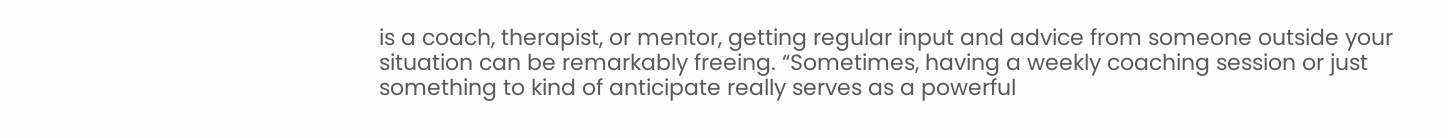is a coach, therapist, or mentor, getting regular input and advice from someone outside your situation can be remarkably freeing. “Sometimes, having a weekly coaching session or just something to kind of anticipate really serves as a powerful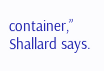container,” Shallard says.